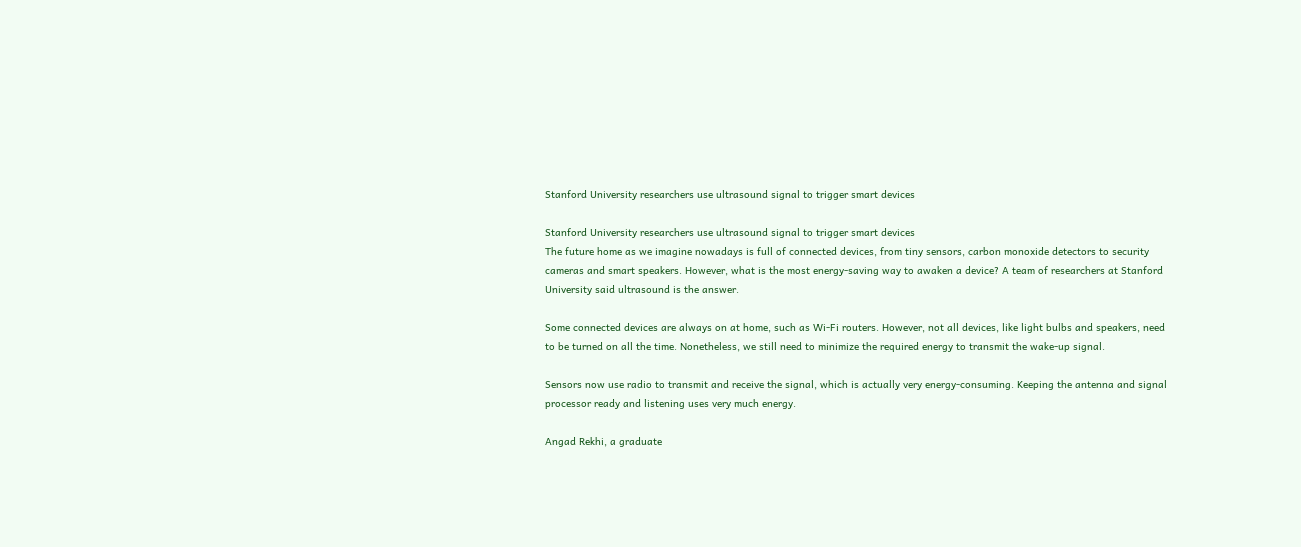Stanford University researchers use ultrasound signal to trigger smart devices

Stanford University researchers use ultrasound signal to trigger smart devices
The future home as we imagine nowadays is full of connected devices, from tiny sensors, carbon monoxide detectors to security cameras and smart speakers. However, what is the most energy-saving way to awaken a device? A team of researchers at Stanford University said ultrasound is the answer.

Some connected devices are always on at home, such as Wi-Fi routers. However, not all devices, like light bulbs and speakers, need to be turned on all the time. Nonetheless, we still need to minimize the required energy to transmit the wake-up signal.

Sensors now use radio to transmit and receive the signal, which is actually very energy-consuming. Keeping the antenna and signal processor ready and listening uses very much energy.

Angad Rekhi, a graduate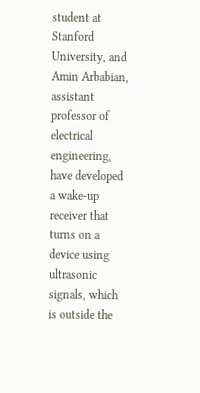student at Stanford University, and Amin Arbabian, assistant professor of electrical engineering, have developed a wake-up receiver that turns on a device using ultrasonic signals, which is outside the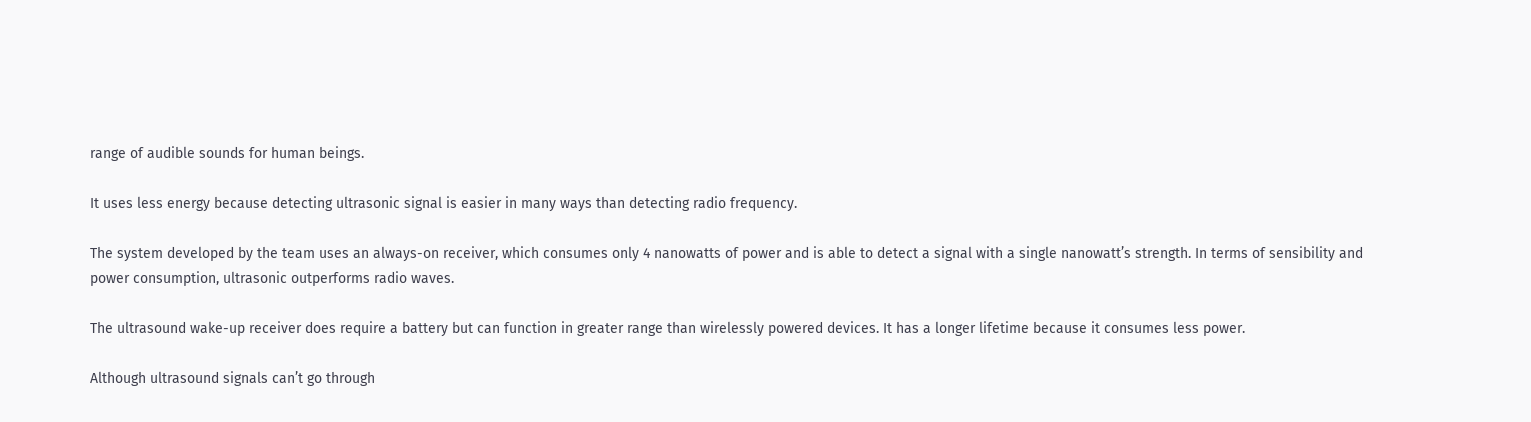range of audible sounds for human beings.

It uses less energy because detecting ultrasonic signal is easier in many ways than detecting radio frequency.

The system developed by the team uses an always-on receiver, which consumes only 4 nanowatts of power and is able to detect a signal with a single nanowatt’s strength. In terms of sensibility and power consumption, ultrasonic outperforms radio waves.

The ultrasound wake-up receiver does require a battery but can function in greater range than wirelessly powered devices. It has a longer lifetime because it consumes less power.

Although ultrasound signals can’t go through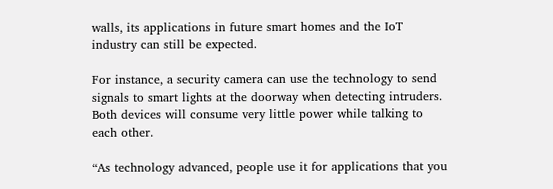walls, its applications in future smart homes and the IoT industry can still be expected.

For instance, a security camera can use the technology to send signals to smart lights at the doorway when detecting intruders. Both devices will consume very little power while talking to each other.

“As technology advanced, people use it for applications that you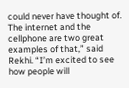could never have thought of. The internet and the cellphone are two great examples of that,” said Rekhi. “I’m excited to see how people will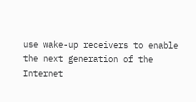use wake-up receivers to enable the next generation of the Internet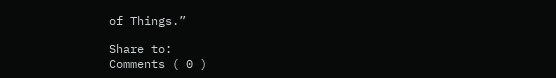of Things.”

Share to:
Comments ( 0 )